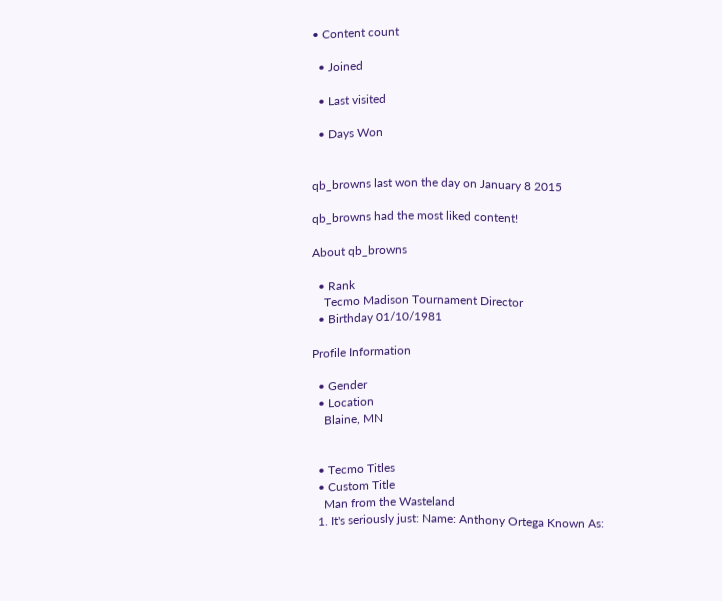• Content count

  • Joined

  • Last visited

  • Days Won


qb_browns last won the day on January 8 2015

qb_browns had the most liked content!

About qb_browns

  • Rank
    Tecmo Madison Tournament Director
  • Birthday 01/10/1981

Profile Information

  • Gender
  • Location
    Blaine, MN


  • Tecmo Titles
  • Custom Title
    Man from the Wasteland
  1. It's seriously just: Name: Anthony Ortega Known As: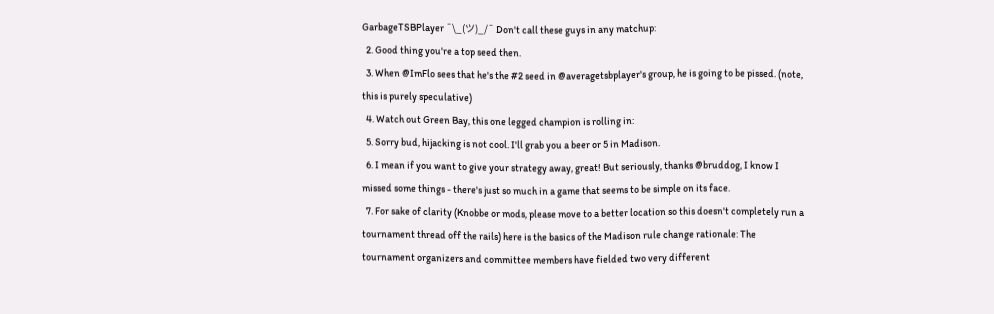GarbageTSBPlayer ¯\_(ツ)_/¯ Don't call these guys in any matchup:
  2. Good thing you're a top seed then.
  3. When @ImFlo sees that he's the #2 seed in @averagetsbplayer's group, he is going to be pissed. (note, this is purely speculative)
  4. Watch out Green Bay, this one legged champion is rolling in:
  5. Sorry bud, hijacking is not cool. I'll grab you a beer or 5 in Madison.
  6. I mean if you want to give your strategy away, great! But seriously, thanks @bruddog, I know I missed some things - there's just so much in a game that seems to be simple on its face.
  7. For sake of clarity (Knobbe or mods, please move to a better location so this doesn't completely run a tournament thread off the rails) here is the basics of the Madison rule change rationale: The tournament organizers and committee members have fielded two very different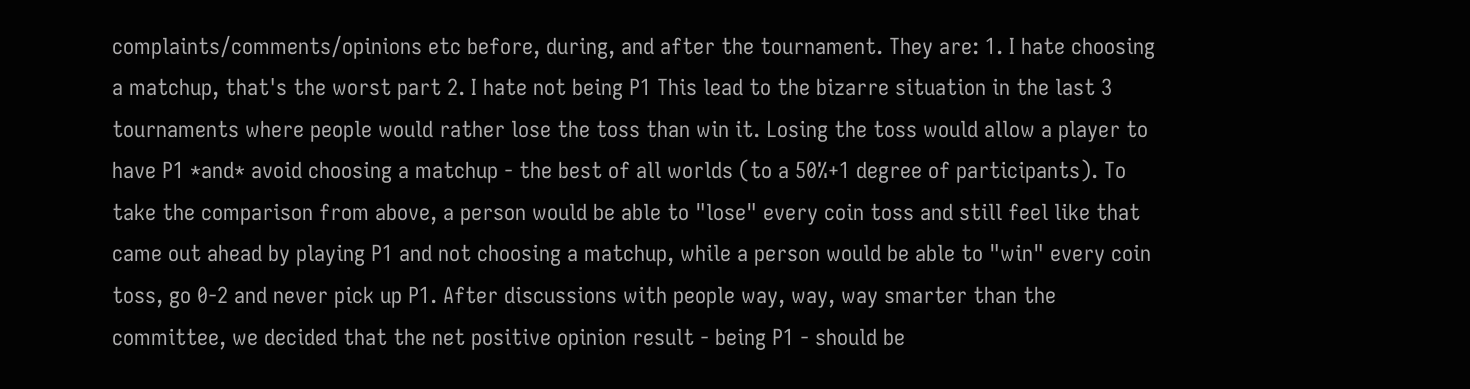complaints/comments/opinions etc before, during, and after the tournament. They are: 1. I hate choosing a matchup, that's the worst part 2. I hate not being P1 This lead to the bizarre situation in the last 3 tournaments where people would rather lose the toss than win it. Losing the toss would allow a player to have P1 *and* avoid choosing a matchup - the best of all worlds (to a 50%+1 degree of participants). To take the comparison from above, a person would be able to "lose" every coin toss and still feel like that came out ahead by playing P1 and not choosing a matchup, while a person would be able to "win" every coin toss, go 0-2 and never pick up P1. After discussions with people way, way, way smarter than the committee, we decided that the net positive opinion result - being P1 - should be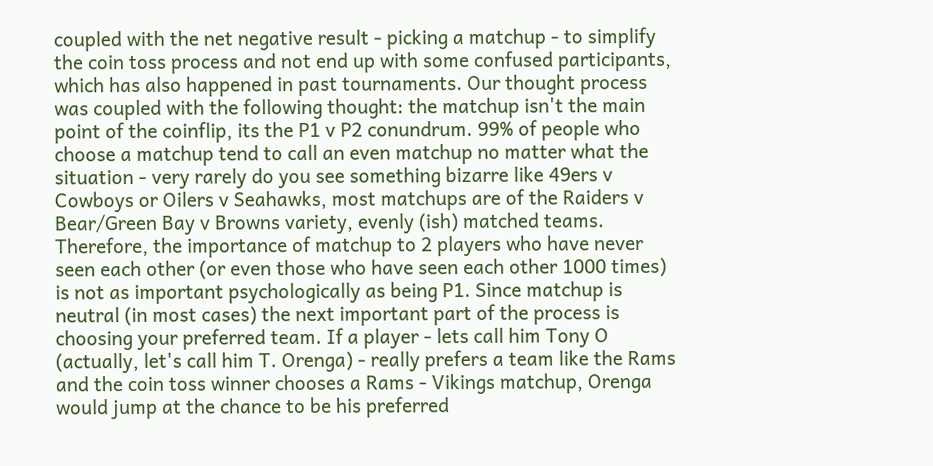coupled with the net negative result - picking a matchup - to simplify the coin toss process and not end up with some confused participants, which has also happened in past tournaments. Our thought process was coupled with the following thought: the matchup isn't the main point of the coinflip, its the P1 v P2 conundrum. 99% of people who choose a matchup tend to call an even matchup no matter what the situation - very rarely do you see something bizarre like 49ers v Cowboys or Oilers v Seahawks, most matchups are of the Raiders v Bear/Green Bay v Browns variety, evenly (ish) matched teams. Therefore, the importance of matchup to 2 players who have never seen each other (or even those who have seen each other 1000 times) is not as important psychologically as being P1. Since matchup is neutral (in most cases) the next important part of the process is choosing your preferred team. If a player - lets call him Tony O (actually, let's call him T. Orenga) - really prefers a team like the Rams and the coin toss winner chooses a Rams - Vikings matchup, Orenga would jump at the chance to be his preferred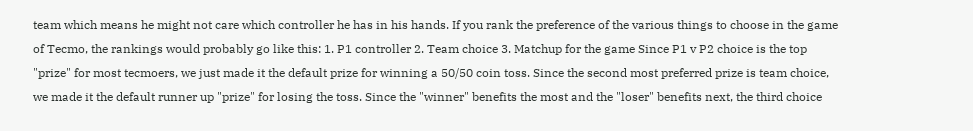team which means he might not care which controller he has in his hands. If you rank the preference of the various things to choose in the game of Tecmo, the rankings would probably go like this: 1. P1 controller 2. Team choice 3. Matchup for the game Since P1 v P2 choice is the top "prize" for most tecmoers, we just made it the default prize for winning a 50/50 coin toss. Since the second most preferred prize is team choice, we made it the default runner up "prize" for losing the toss. Since the "winner" benefits the most and the "loser" benefits next, the third choice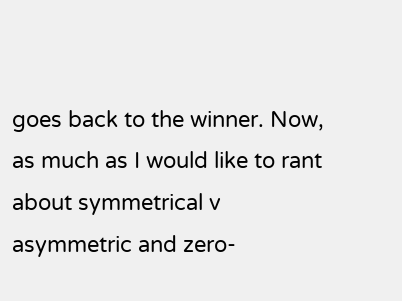goes back to the winner. Now, as much as I would like to rant about symmetrical v asymmetric and zero-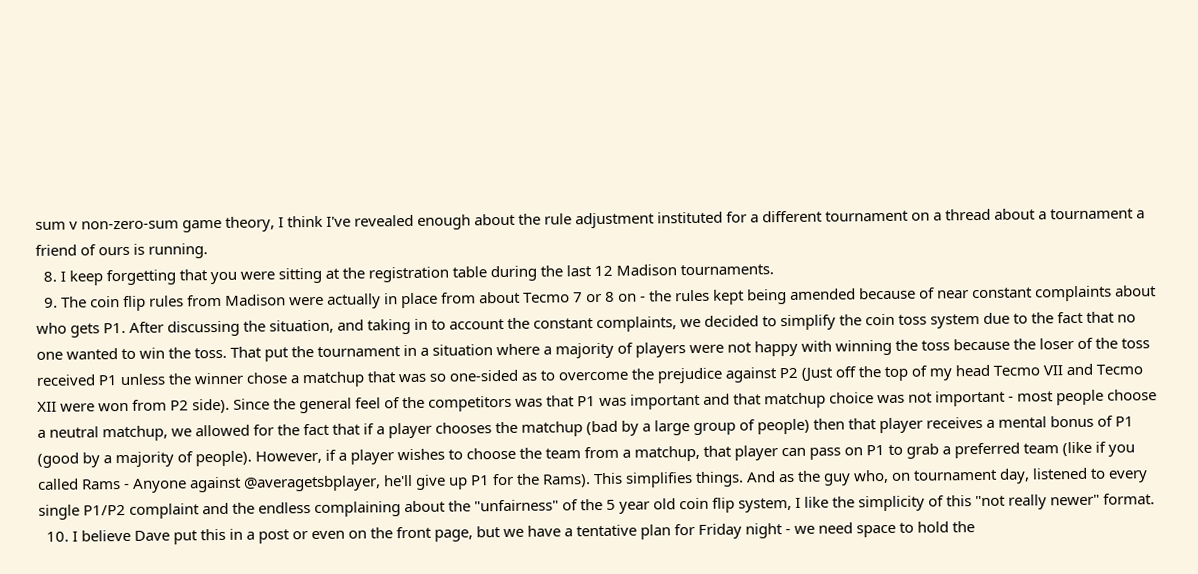sum v non-zero-sum game theory, I think I've revealed enough about the rule adjustment instituted for a different tournament on a thread about a tournament a friend of ours is running.
  8. I keep forgetting that you were sitting at the registration table during the last 12 Madison tournaments.
  9. The coin flip rules from Madison were actually in place from about Tecmo 7 or 8 on - the rules kept being amended because of near constant complaints about who gets P1. After discussing the situation, and taking in to account the constant complaints, we decided to simplify the coin toss system due to the fact that no one wanted to win the toss. That put the tournament in a situation where a majority of players were not happy with winning the toss because the loser of the toss received P1 unless the winner chose a matchup that was so one-sided as to overcome the prejudice against P2 (Just off the top of my head Tecmo VII and Tecmo XII were won from P2 side). Since the general feel of the competitors was that P1 was important and that matchup choice was not important - most people choose a neutral matchup, we allowed for the fact that if a player chooses the matchup (bad by a large group of people) then that player receives a mental bonus of P1 (good by a majority of people). However, if a player wishes to choose the team from a matchup, that player can pass on P1 to grab a preferred team (like if you called Rams - Anyone against @averagetsbplayer, he'll give up P1 for the Rams). This simplifies things. And as the guy who, on tournament day, listened to every single P1/P2 complaint and the endless complaining about the "unfairness" of the 5 year old coin flip system, I like the simplicity of this "not really newer" format.
  10. I believe Dave put this in a post or even on the front page, but we have a tentative plan for Friday night - we need space to hold the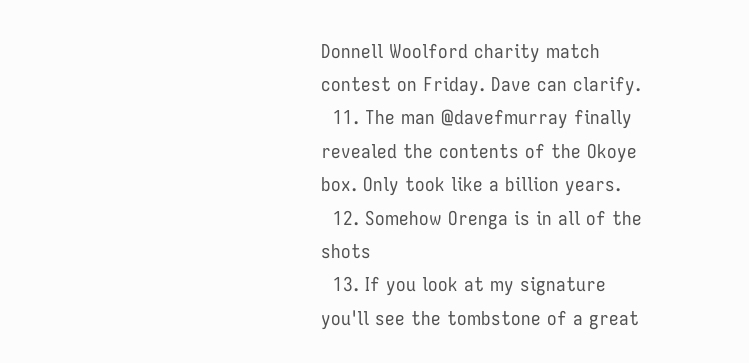Donnell Woolford charity match contest on Friday. Dave can clarify.
  11. The man @davefmurray finally revealed the contents of the Okoye box. Only took like a billion years.
  12. Somehow Orenga is in all of the shots
  13. If you look at my signature you'll see the tombstone of a great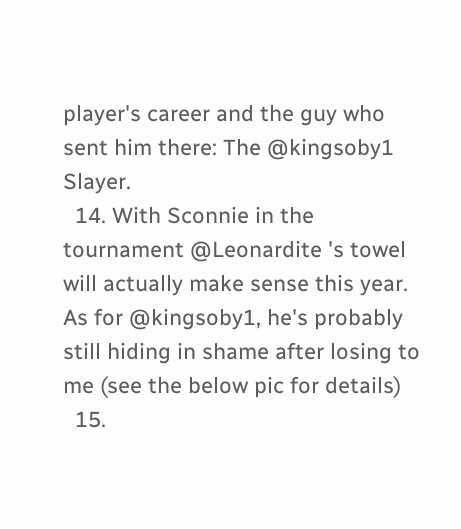player's career and the guy who sent him there: The @kingsoby1 Slayer.
  14. With Sconnie in the tournament @Leonardite 's towel will actually make sense this year. As for @kingsoby1, he's probably still hiding in shame after losing to me (see the below pic for details)
  15.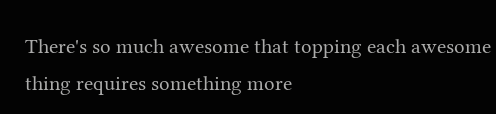There's so much awesome that topping each awesome thing requires something more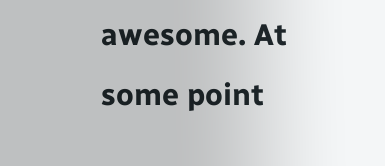awesome. At some point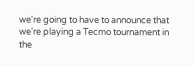we're going to have to announce that we're playing a Tecmo tournament in the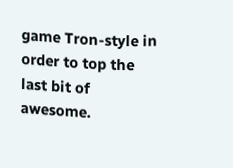game Tron-style in order to top the last bit of awesome.